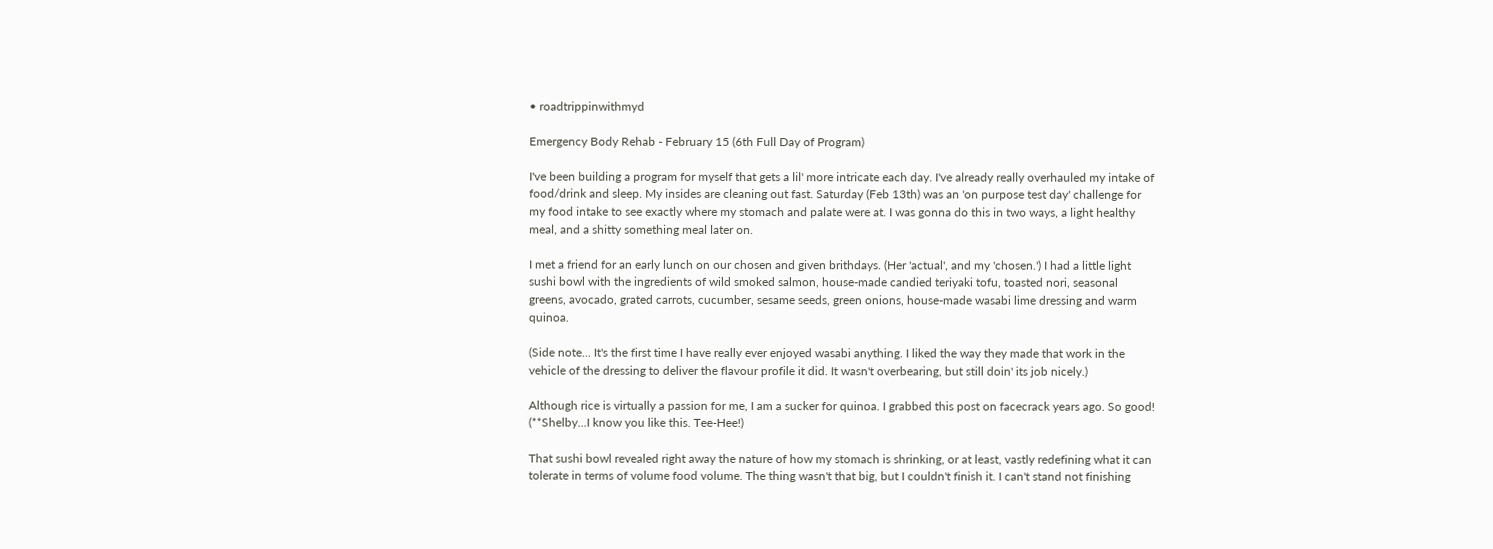• roadtrippinwithmyd

Emergency Body Rehab - February 15 (6th Full Day of Program)

I've been building a program for myself that gets a lil' more intricate each day. I've already really overhauled my intake of food/drink and sleep. My insides are cleaning out fast. Saturday (Feb 13th) was an 'on purpose test day' challenge for my food intake to see exactly where my stomach and palate were at. I was gonna do this in two ways, a light healthy meal, and a shitty something meal later on.

I met a friend for an early lunch on our chosen and given brithdays. (Her 'actual', and my 'chosen.') I had a little light sushi bowl with the ingredients of wild smoked salmon, house-made candied teriyaki tofu, toasted nori, seasonal greens, avocado, grated carrots, cucumber, sesame seeds, green onions, house-made wasabi lime dressing and warm quinoa.

(Side note... It's the first time I have really ever enjoyed wasabi anything. I liked the way they made that work in the vehicle of the dressing to deliver the flavour profile it did. It wasn't overbearing, but still doin' its job nicely.)

Although rice is virtually a passion for me, I am a sucker for quinoa. I grabbed this post on facecrack years ago. So good! (**Shelby...I know you like this. Tee-Hee!)

That sushi bowl revealed right away the nature of how my stomach is shrinking, or at least, vastly redefining what it can tolerate in terms of volume food volume. The thing wasn't that big, but I couldn't finish it. I can't stand not finishing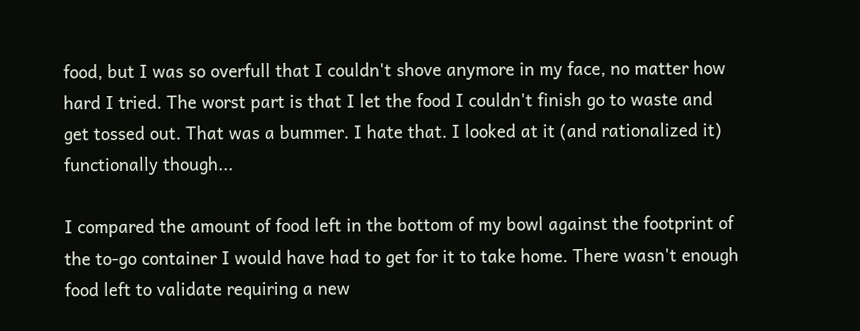food, but I was so overfull that I couldn't shove anymore in my face, no matter how hard I tried. The worst part is that I let the food I couldn't finish go to waste and get tossed out. That was a bummer. I hate that. I looked at it (and rationalized it) functionally though...

I compared the amount of food left in the bottom of my bowl against the footprint of the to-go container I would have had to get for it to take home. There wasn't enough food left to validate requiring a new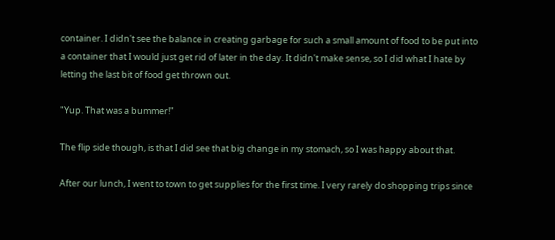container. I didn't see the balance in creating garbage for such a small amount of food to be put into a container that I would just get rid of later in the day. It didn't make sense, so I did what I hate by letting the last bit of food get thrown out.

"Yup. That was a bummer!"

The flip side though, is that I did see that big change in my stomach, so I was happy about that.

After our lunch, I went to town to get supplies for the first time. I very rarely do shopping trips since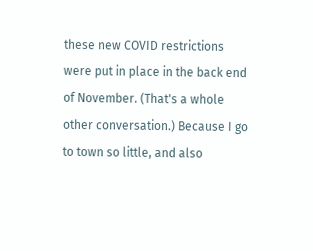these new COVID restrictions were put in place in the back end of November. (That's a whole other conversation.) Because I go to town so little, and also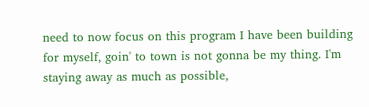need to now focus on this program I have been building for myself, goin' to town is not gonna be my thing. I'm staying away as much as possible,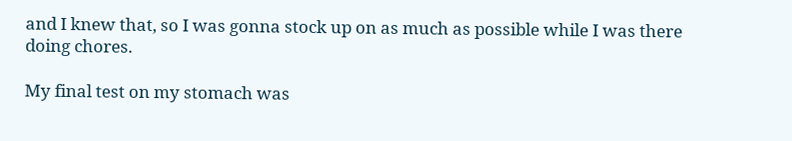and I knew that, so I was gonna stock up on as much as possible while I was there doing chores.

My final test on my stomach was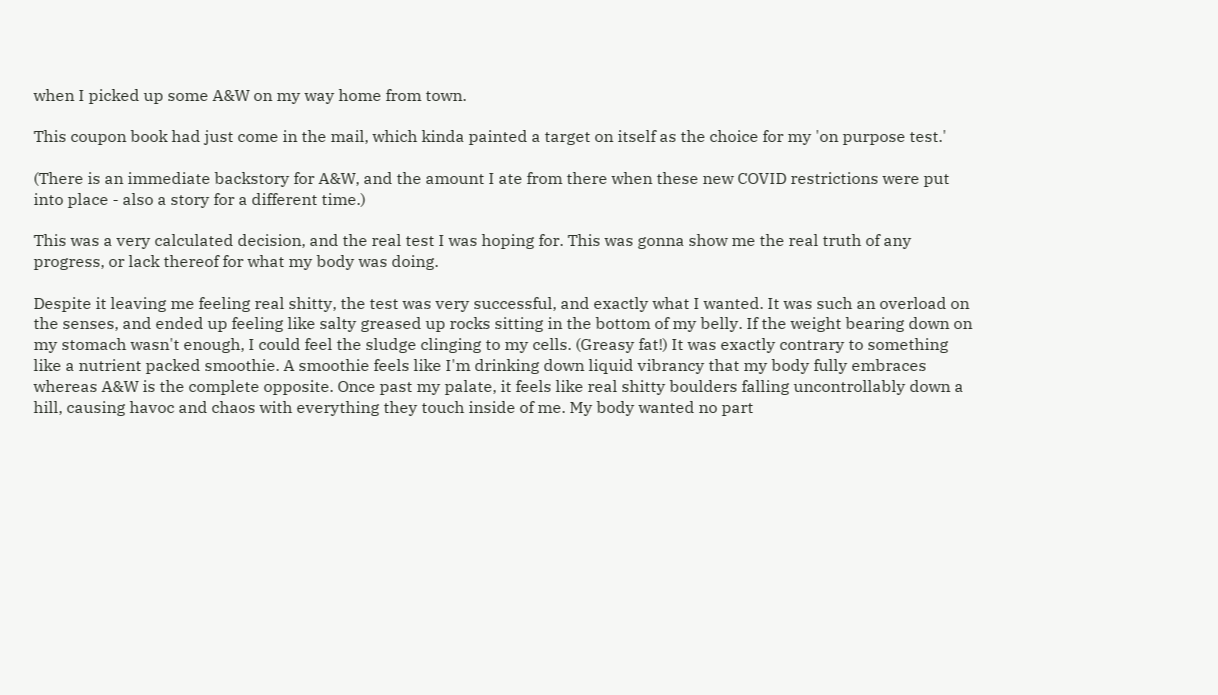when I picked up some A&W on my way home from town.

This coupon book had just come in the mail, which kinda painted a target on itself as the choice for my 'on purpose test.'

(There is an immediate backstory for A&W, and the amount I ate from there when these new COVID restrictions were put into place - also a story for a different time.)

This was a very calculated decision, and the real test I was hoping for. This was gonna show me the real truth of any progress, or lack thereof for what my body was doing.

Despite it leaving me feeling real shitty, the test was very successful, and exactly what I wanted. It was such an overload on the senses, and ended up feeling like salty greased up rocks sitting in the bottom of my belly. If the weight bearing down on my stomach wasn't enough, I could feel the sludge clinging to my cells. (Greasy fat!) It was exactly contrary to something like a nutrient packed smoothie. A smoothie feels like I'm drinking down liquid vibrancy that my body fully embraces whereas A&W is the complete opposite. Once past my palate, it feels like real shitty boulders falling uncontrollably down a hill, causing havoc and chaos with everything they touch inside of me. My body wanted no part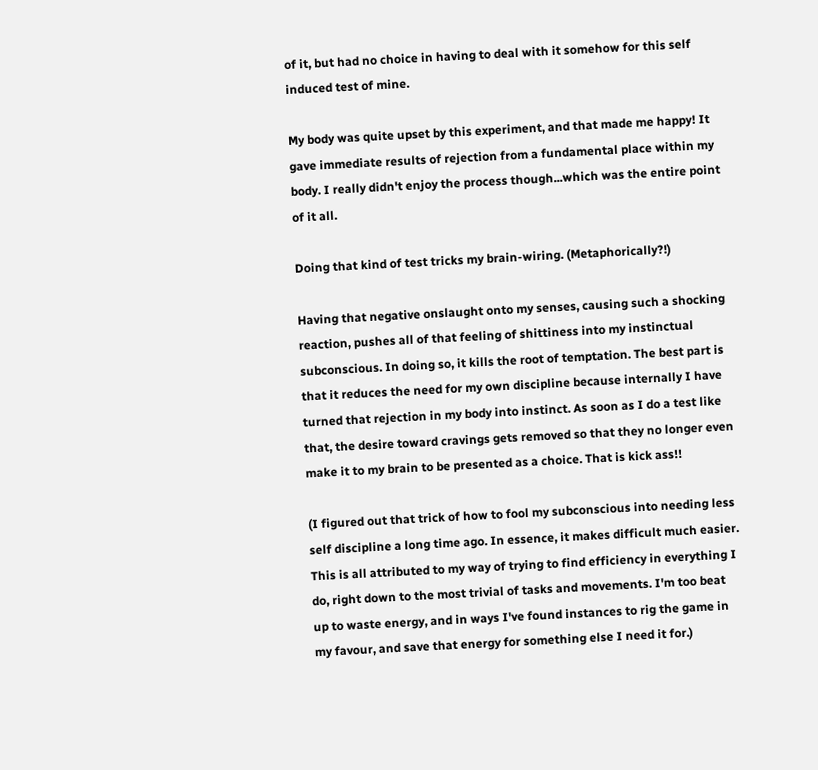of it, but had no choice in having to deal with it somehow for this self induced test of mine.

My body was quite upset by this experiment, and that made me happy! It gave immediate results of rejection from a fundamental place within my body. I really didn't enjoy the process though...which was the entire point of it all.

Doing that kind of test tricks my brain-wiring. (Metaphorically?!)

Having that negative onslaught onto my senses, causing such a shocking reaction, pushes all of that feeling of shittiness into my instinctual subconscious. In doing so, it kills the root of temptation. The best part is that it reduces the need for my own discipline because internally I have turned that rejection in my body into instinct. As soon as I do a test like that, the desire toward cravings gets removed so that they no longer even make it to my brain to be presented as a choice. That is kick ass!!

(I figured out that trick of how to fool my subconscious into needing less self discipline a long time ago. In essence, it makes difficult much easier. This is all attributed to my way of trying to find efficiency in everything I do, right down to the most trivial of tasks and movements. I'm too beat up to waste energy, and in ways I've found instances to rig the game in my favour, and save that energy for something else I need it for.)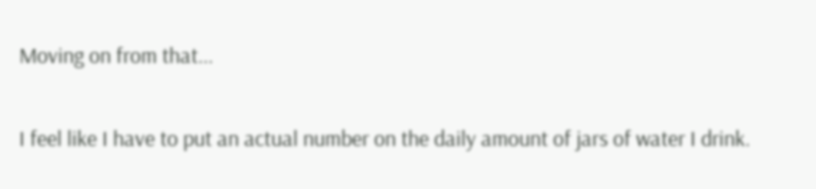Moving on from that...

I feel like I have to put an actual number on the daily amount of jars of water I drink.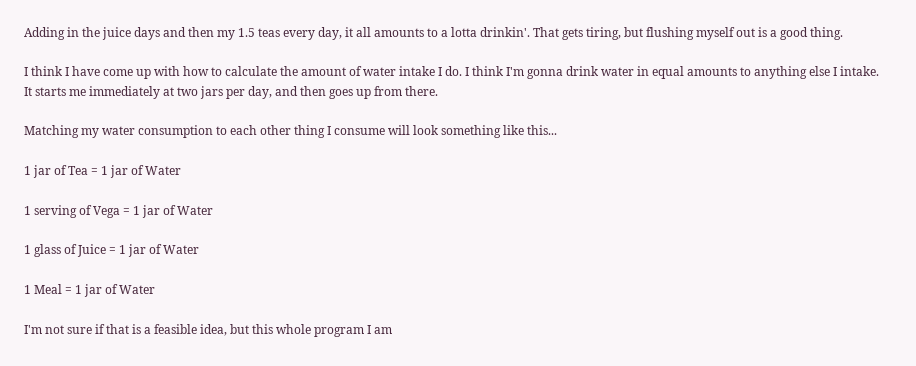Adding in the juice days and then my 1.5 teas every day, it all amounts to a lotta drinkin'. That gets tiring, but flushing myself out is a good thing.

I think I have come up with how to calculate the amount of water intake I do. I think I'm gonna drink water in equal amounts to anything else I intake. It starts me immediately at two jars per day, and then goes up from there.

Matching my water consumption to each other thing I consume will look something like this...

1 jar of Tea = 1 jar of Water

1 serving of Vega = 1 jar of Water

1 glass of Juice = 1 jar of Water

1 Meal = 1 jar of Water

I'm not sure if that is a feasible idea, but this whole program I am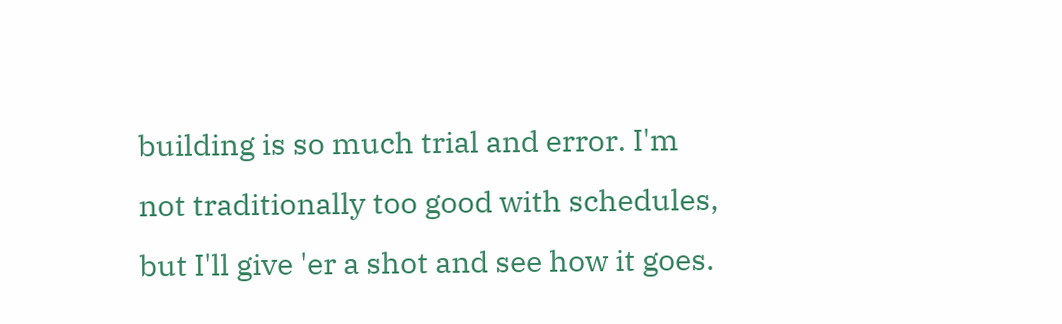building is so much trial and error. I'm not traditionally too good with schedules, but I'll give 'er a shot and see how it goes.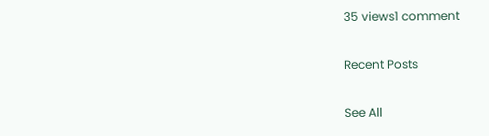35 views1 comment

Recent Posts

See All